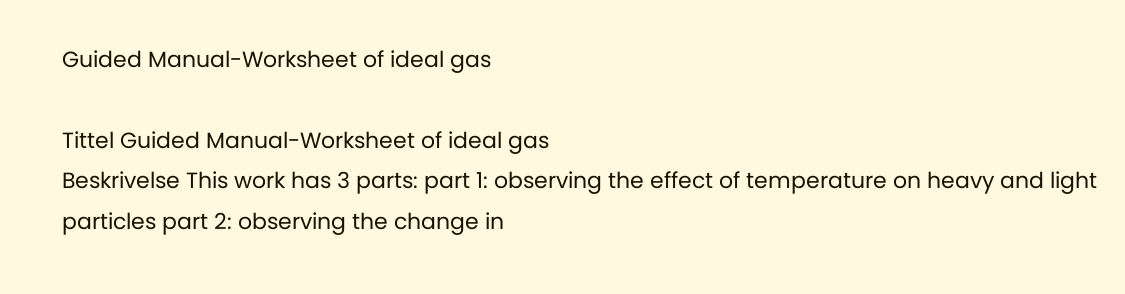Guided Manual-Worksheet of ideal gas

Tittel Guided Manual-Worksheet of ideal gas
Beskrivelse This work has 3 parts: part 1: observing the effect of temperature on heavy and light particles part 2: observing the change in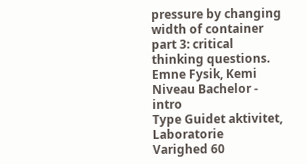pressure by changing width of container part 3: critical thinking questions.
Emne Fysik, Kemi
Niveau Bachelor - intro
Type Guidet aktivitet, Laboratorie
Varighed 60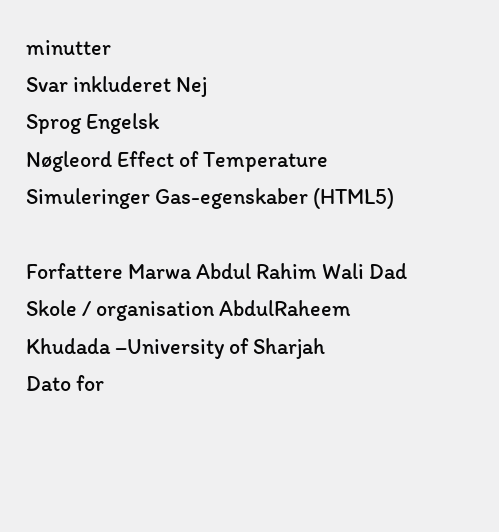minutter
Svar inkluderet Nej
Sprog Engelsk
Nøgleord Effect of Temperature
Simuleringer Gas-egenskaber (HTML5)

Forfattere Marwa Abdul Rahim Wali Dad
Skole / organisation AbdulRaheem Khudada –University of Sharjah
Dato for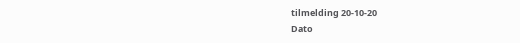tilmelding 20-10-20
Dato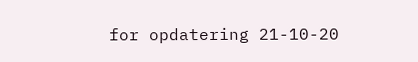for opdatering 21-10-20